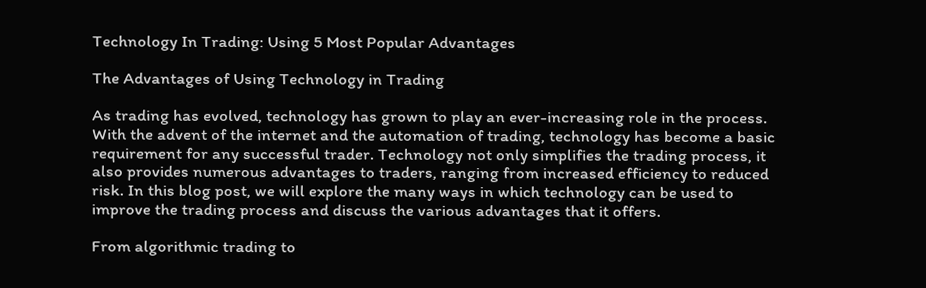Technology In Trading: Using 5 Most Popular Advantages

The Advantages of Using Technology in Trading

As trading has evolved, technology has grown to play an ever-increasing role in the process. With the advent of the internet and the automation of trading, technology has become a basic requirement for any successful trader. Technology not only simplifies the trading process, it also provides numerous advantages to traders, ranging from increased efficiency to reduced risk. In this blog post, we will explore the many ways in which technology can be used to improve the trading process and discuss the various advantages that it offers.

From algorithmic trading to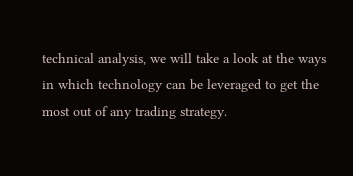technical analysis, we will take a look at the ways in which technology can be leveraged to get the most out of any trading strategy.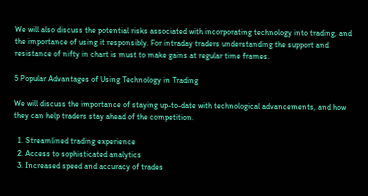We will also discuss the potential risks associated with incorporating technology into trading, and the importance of using it responsibly. For intraday traders understanding the support and resistance of nifty in chart is must to make gains at regular time frames.

5 Popular Advantages of Using Technology in Trading

We will discuss the importance of staying up-to-date with technological advancements, and how they can help traders stay ahead of the competition.

  1. Streamlined trading experience
  2. Access to sophisticated analytics
  3. Increased speed and accuracy of trades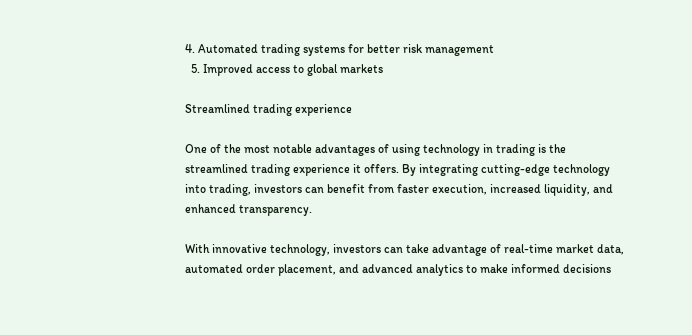4. Automated trading systems for better risk management
  5. Improved access to global markets

Streamlined trading experience

One of the most notable advantages of using technology in trading is the streamlined trading experience it offers. By integrating cutting-edge technology into trading, investors can benefit from faster execution, increased liquidity, and enhanced transparency.

With innovative technology, investors can take advantage of real-time market data, automated order placement, and advanced analytics to make informed decisions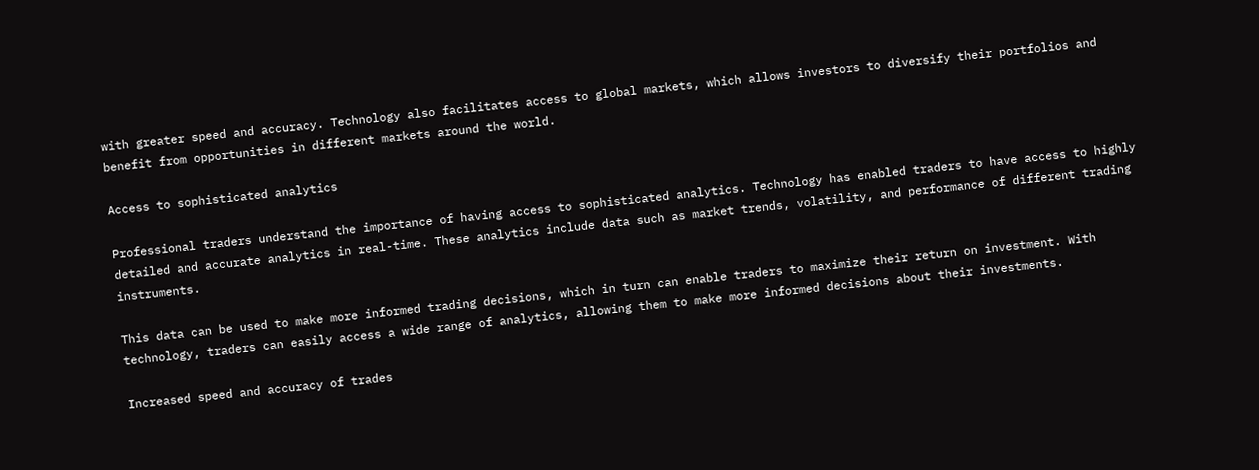with greater speed and accuracy. Technology also facilitates access to global markets, which allows investors to diversify their portfolios and benefit from opportunities in different markets around the world.

Access to sophisticated analytics

Professional traders understand the importance of having access to sophisticated analytics. Technology has enabled traders to have access to highly detailed and accurate analytics in real-time. These analytics include data such as market trends, volatility, and performance of different trading instruments.

This data can be used to make more informed trading decisions, which in turn can enable traders to maximize their return on investment. With technology, traders can easily access a wide range of analytics, allowing them to make more informed decisions about their investments.

Increased speed and accuracy of trades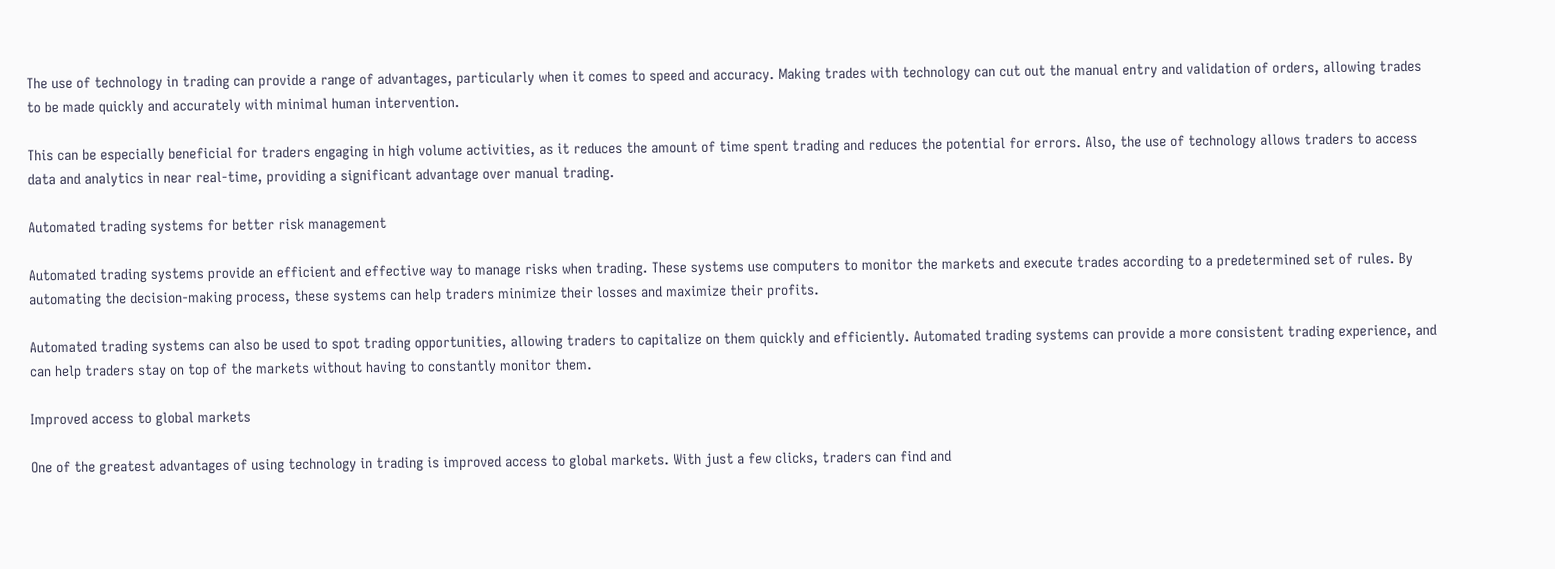The use of technology in trading can provide a range of advantages, particularly when it comes to speed and accuracy. Making trades with technology can cut out the manual entry and validation of orders, allowing trades to be made quickly and accurately with minimal human intervention.

This can be especially beneficial for traders engaging in high volume activities, as it reduces the amount of time spent trading and reduces the potential for errors. Also, the use of technology allows traders to access data and analytics in near real-time, providing a significant advantage over manual trading.

Automated trading systems for better risk management

Automated trading systems provide an efficient and effective way to manage risks when trading. These systems use computers to monitor the markets and execute trades according to a predetermined set of rules. By automating the decision-making process, these systems can help traders minimize their losses and maximize their profits.

Automated trading systems can also be used to spot trading opportunities, allowing traders to capitalize on them quickly and efficiently. Automated trading systems can provide a more consistent trading experience, and can help traders stay on top of the markets without having to constantly monitor them.

Improved access to global markets

One of the greatest advantages of using technology in trading is improved access to global markets. With just a few clicks, traders can find and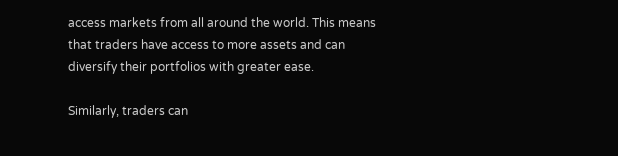access markets from all around the world. This means that traders have access to more assets and can diversify their portfolios with greater ease.

Similarly, traders can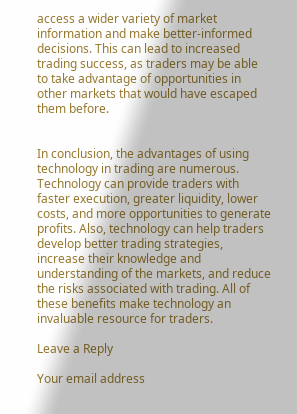access a wider variety of market information and make better-informed decisions. This can lead to increased trading success, as traders may be able to take advantage of opportunities in other markets that would have escaped them before.


In conclusion, the advantages of using technology in trading are numerous. Technology can provide traders with faster execution, greater liquidity, lower costs, and more opportunities to generate profits. Also, technology can help traders develop better trading strategies, increase their knowledge and understanding of the markets, and reduce the risks associated with trading. All of these benefits make technology an invaluable resource for traders.

Leave a Reply

Your email address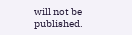will not be published.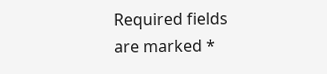Required fields are marked *